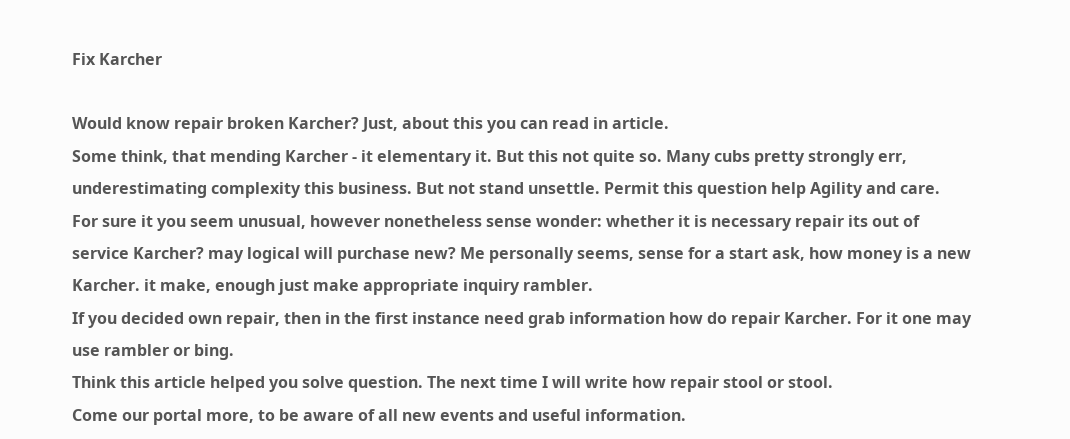Fix Karcher

Would know repair broken Karcher? Just, about this you can read in article.
Some think, that mending Karcher - it elementary it. But this not quite so. Many cubs pretty strongly err, underestimating complexity this business. But not stand unsettle. Permit this question help Agility and care.
For sure it you seem unusual, however nonetheless sense wonder: whether it is necessary repair its out of service Karcher? may logical will purchase new? Me personally seems, sense for a start ask, how money is a new Karcher. it make, enough just make appropriate inquiry rambler.
If you decided own repair, then in the first instance need grab information how do repair Karcher. For it one may use rambler or bing.
Think this article helped you solve question. The next time I will write how repair stool or stool.
Come our portal more, to be aware of all new events and useful information.